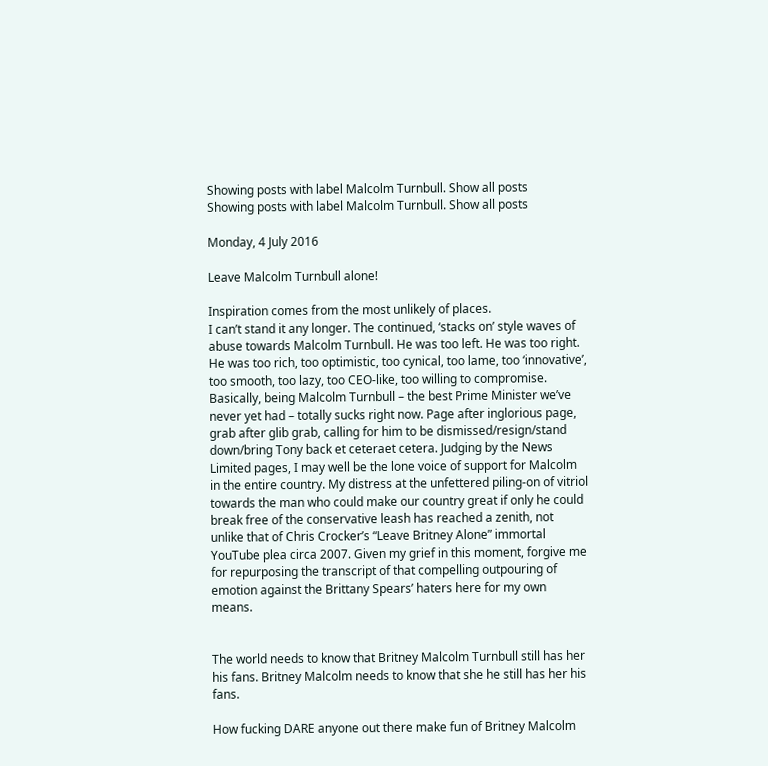Showing posts with label Malcolm Turnbull. Show all posts
Showing posts with label Malcolm Turnbull. Show all posts

Monday, 4 July 2016

Leave Malcolm Turnbull alone!

Inspiration comes from the most unlikely of places.
I can’t stand it any longer. The continued, ‘stacks on’ style waves of abuse towards Malcolm Turnbull. He was too left. He was too right. He was too rich, too optimistic, too cynical, too lame, too ‘innovative’, too smooth, too lazy, too CEO-like, too willing to compromise. Basically, being Malcolm Turnbull – the best Prime Minister we’ve never yet had – totally sucks right now. Page after inglorious page, grab after glib grab, calling for him to be dismissed/resign/stand down/bring Tony back et ceteraet cetera. Judging by the News Limited pages, I may well be the lone voice of support for Malcolm in the entire country. My distress at the unfettered piling-on of vitriol towards the man who could make our country great if only he could break free of the conservative leash has reached a zenith, not unlike that of Chris Crocker’s “Leave Britney Alone” immortal YouTube plea circa 2007. Given my grief in this moment, forgive me for repurposing the transcript of that compelling outpouring of emotion against the Brittany Spears’ haters here for my own means.


The world needs to know that Britney Malcolm Turnbull still has her his fans. Britney Malcolm needs to know that she he still has her his fans.

How fucking DARE anyone out there make fun of Britney Malcolm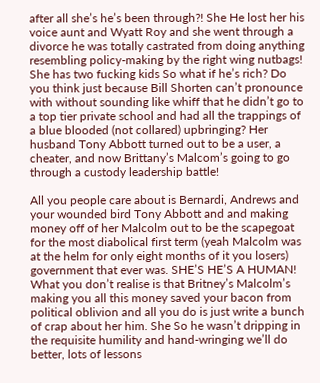after all she’s he’s been through?! She He lost her his voice aunt and Wyatt Roy and she went through a divorce he was totally castrated from doing anything resembling policy-making by the right wing nutbags! She has two fucking kids So what if he’s rich? Do you think just because Bill Shorten can’t pronounce with without sounding like whiff that he didn’t go to a top tier private school and had all the trappings of a blue blooded (not collared) upbringing? Her husband Tony Abbott turned out to be a user, a cheater, and now Brittany’s Malcom’s going to go through a custody leadership battle!

All you people care about is Bernardi, Andrews and your wounded bird Tony Abbott and and making money off of her Malcolm out to be the scapegoat for the most diabolical first term (yeah Malcolm was at the helm for only eight months of it you losers) government that ever was. SHE’S HE’S A HUMAN! What you don’t realise is that Britney’s Malcolm’s making you all this money saved your bacon from political oblivion and all you do is just write a bunch of crap about her him. She So he wasn’t dripping in the requisite humility and hand-wringing we’ll do better, lots of lessons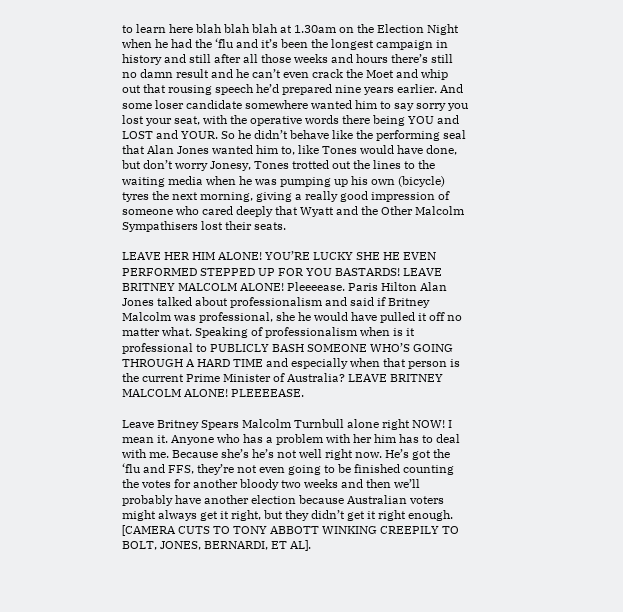to learn here blah blah blah at 1.30am on the Election Night when he had the ‘flu and it’s been the longest campaign in history and still after all those weeks and hours there’s still no damn result and he can’t even crack the Moet and whip out that rousing speech he’d prepared nine years earlier. And some loser candidate somewhere wanted him to say sorry you lost your seat, with the operative words there being YOU and LOST and YOUR. So he didn’t behave like the performing seal that Alan Jones wanted him to, like Tones would have done, but don’t worry Jonesy, Tones trotted out the lines to the waiting media when he was pumping up his own (bicycle) tyres the next morning, giving a really good impression of someone who cared deeply that Wyatt and the Other Malcolm Sympathisers lost their seats.

LEAVE HER HIM ALONE! YOU’RE LUCKY SHE HE EVEN PERFORMED STEPPED UP FOR YOU BASTARDS! LEAVE BRITNEY MALCOLM ALONE! Pleeeease. Paris Hilton Alan Jones talked about professionalism and said if Britney Malcolm was professional, she he would have pulled it off no matter what. Speaking of professionalism when is it professional to PUBLICLY BASH SOMEONE WHO’S GOING THROUGH A HARD TIME and especially when that person is the current Prime Minister of Australia? LEAVE BRITNEY MALCOLM ALONE! PLEEEEASE.

Leave Britney Spears Malcolm Turnbull alone right NOW! I mean it. Anyone who has a problem with her him has to deal with me. Because she’s he’s not well right now. He’s got the ‘flu and FFS, they’re not even going to be finished counting the votes for another bloody two weeks and then we’ll probably have another election because Australian voters might always get it right, but they didn’t get it right enough. [CAMERA CUTS TO TONY ABBOTT WINKING CREEPILY TO BOLT, JONES, BERNARDI, ET AL].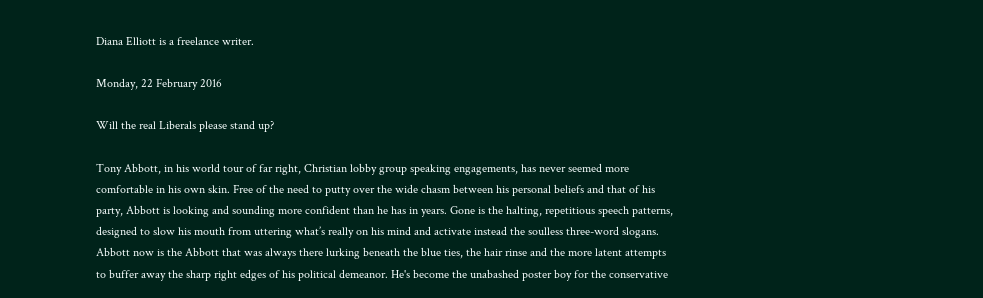Diana Elliott is a freelance writer.

Monday, 22 February 2016

Will the real Liberals please stand up?

Tony Abbott, in his world tour of far right, Christian lobby group speaking engagements, has never seemed more comfortable in his own skin. Free of the need to putty over the wide chasm between his personal beliefs and that of his party, Abbott is looking and sounding more confident than he has in years. Gone is the halting, repetitious speech patterns, designed to slow his mouth from uttering what’s really on his mind and activate instead the soulless three-word slogans.
Abbott now is the Abbott that was always there lurking beneath the blue ties, the hair rinse and the more latent attempts to buffer away the sharp right edges of his political demeanor. He's become the unabashed poster boy for the conservative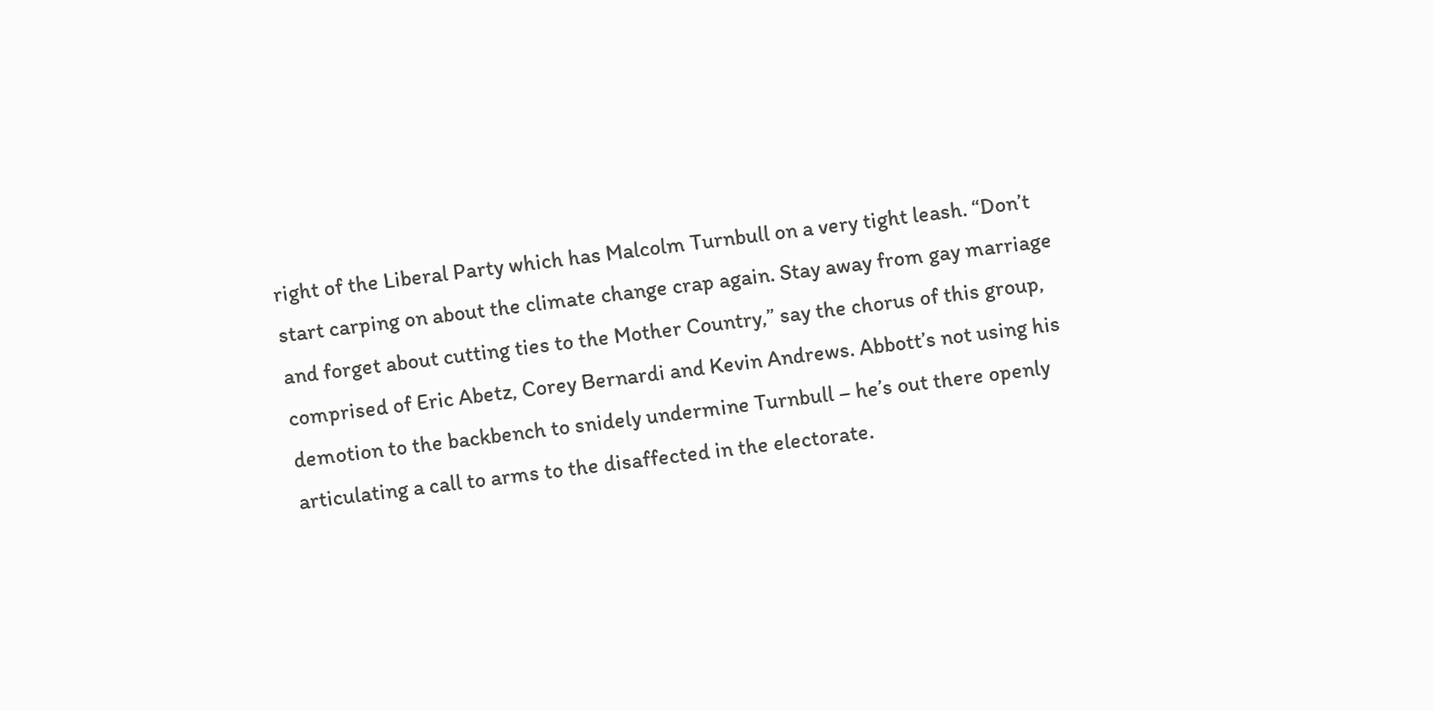right of the Liberal Party which has Malcolm Turnbull on a very tight leash. “Don’t start carping on about the climate change crap again. Stay away from gay marriage and forget about cutting ties to the Mother Country,” say the chorus of this group, comprised of Eric Abetz, Corey Bernardi and Kevin Andrews. Abbott’s not using his demotion to the backbench to snidely undermine Turnbull – he’s out there openly articulating a call to arms to the disaffected in the electorate.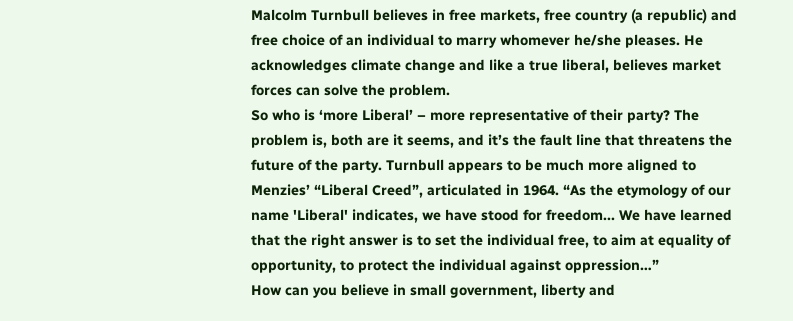Malcolm Turnbull believes in free markets, free country (a republic) and free choice of an individual to marry whomever he/she pleases. He acknowledges climate change and like a true liberal, believes market forces can solve the problem.
So who is ‘more Liberal’ – more representative of their party? The problem is, both are it seems, and it’s the fault line that threatens the future of the party. Turnbull appears to be much more aligned to Menzies’ “Liberal Creed”, articulated in 1964. “As the etymology of our name 'Liberal' indicates, we have stood for freedom... We have learned that the right answer is to set the individual free, to aim at equality of opportunity, to protect the individual against oppression…”
How can you believe in small government, liberty and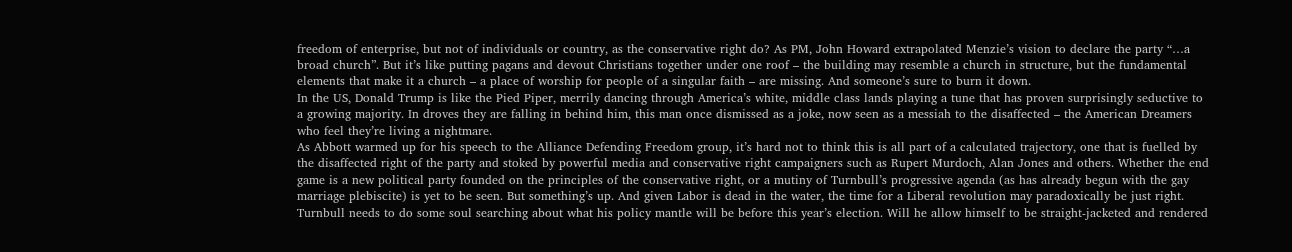freedom of enterprise, but not of individuals or country, as the conservative right do? As PM, John Howard extrapolated Menzie’s vision to declare the party “…a broad church”. But it’s like putting pagans and devout Christians together under one roof – the building may resemble a church in structure, but the fundamental elements that make it a church – a place of worship for people of a singular faith – are missing. And someone’s sure to burn it down.
In the US, Donald Trump is like the Pied Piper, merrily dancing through America’s white, middle class lands playing a tune that has proven surprisingly seductive to a growing majority. In droves they are falling in behind him, this man once dismissed as a joke, now seen as a messiah to the disaffected – the American Dreamers who feel they’re living a nightmare.
As Abbott warmed up for his speech to the Alliance Defending Freedom group, it’s hard not to think this is all part of a calculated trajectory, one that is fuelled by the disaffected right of the party and stoked by powerful media and conservative right campaigners such as Rupert Murdoch, Alan Jones and others. Whether the end game is a new political party founded on the principles of the conservative right, or a mutiny of Turnbull’s progressive agenda (as has already begun with the gay marriage plebiscite) is yet to be seen. But something’s up. And given Labor is dead in the water, the time for a Liberal revolution may paradoxically be just right.
Turnbull needs to do some soul searching about what his policy mantle will be before this year’s election. Will he allow himself to be straight-jacketed and rendered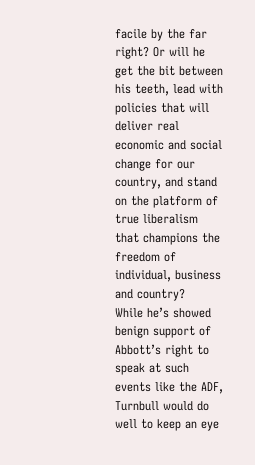facile by the far right? Or will he get the bit between his teeth, lead with policies that will deliver real economic and social change for our country, and stand on the platform of true liberalism that champions the freedom of individual, business and country?
While he’s showed benign support of Abbott’s right to speak at such events like the ADF, Turnbull would do well to keep an eye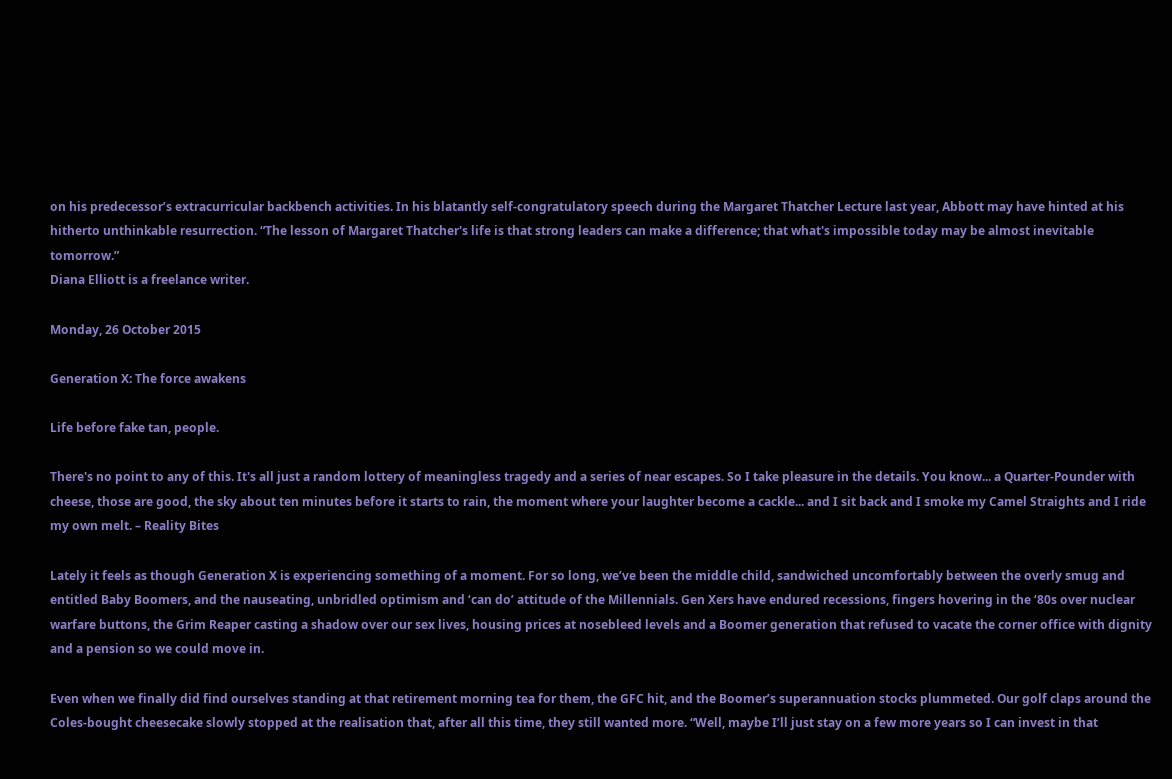on his predecessor’s extracurricular backbench activities. In his blatantly self-congratulatory speech during the Margaret Thatcher Lecture last year, Abbott may have hinted at his hitherto unthinkable resurrection. “The lesson of Margaret Thatcher's life is that strong leaders can make a difference; that what's impossible today may be almost inevitable tomorrow.”
Diana Elliott is a freelance writer.

Monday, 26 October 2015

Generation X: The force awakens

Life before fake tan, people.

There's no point to any of this. It's all just a random lottery of meaningless tragedy and a series of near escapes. So I take pleasure in the details. You know... a Quarter-Pounder with cheese, those are good, the sky about ten minutes before it starts to rain, the moment where your laughter become a cackle... and I sit back and I smoke my Camel Straights and I ride my own melt. – Reality Bites

Lately it feels as though Generation X is experiencing something of a moment. For so long, we’ve been the middle child, sandwiched uncomfortably between the overly smug and entitled Baby Boomers, and the nauseating, unbridled optimism and ‘can do’ attitude of the Millennials. Gen Xers have endured recessions, fingers hovering in the ‘80s over nuclear warfare buttons, the Grim Reaper casting a shadow over our sex lives, housing prices at nosebleed levels and a Boomer generation that refused to vacate the corner office with dignity and a pension so we could move in.

Even when we finally did find ourselves standing at that retirement morning tea for them, the GFC hit, and the Boomer’s superannuation stocks plummeted. Our golf claps around the Coles-bought cheesecake slowly stopped at the realisation that, after all this time, they still wanted more. “Well, maybe I’ll just stay on a few more years so I can invest in that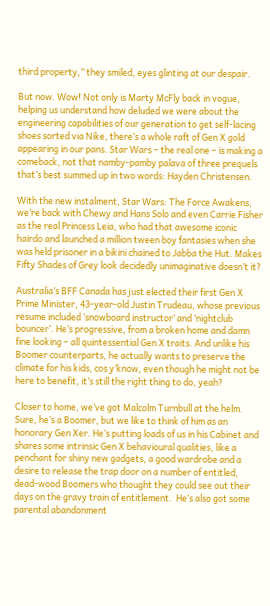third property,” they smiled, eyes glinting at our despair.

But now. Wow! Not only is Marty McFly back in vogue, helping us understand how deluded we were about the engineering capabilities of our generation to get self-lacing shoes sorted via Nike, there’s a whole raft of Gen X gold appearing in our pans. Star Wars – the real one – is making a comeback, not that namby-pamby palava of three prequels that’s best summed up in two words: Hayden Christensen.

With the new instalment, Star Wars: The Force Awakens, we’re back with Chewy and Hans Solo and even Carrie Fisher as the real Princess Leia, who had that awesome iconic hairdo and launched a million tween boy fantasies when she was held prisoner in a bikini chained to Jabba the Hut. Makes Fifty Shades of Grey look decidedly unimaginative doesn’t it?

Australia’s BFF Canada has just elected their first Gen X Prime Minister, 43-year-old Justin Trudeau, whose previous resume included ‘snowboard instructor’ and ‘nightclub bouncer’. He’s progressive, from a broken home and damn fine looking – all quintessential Gen X traits. And unlike his Boomer counterparts, he actually wants to preserve the climate for his kids, cos y’know, even though he might not be here to benefit, it’s still the right thing to do, yeah?

Closer to home, we’ve got Malcolm Turnbull at the helm. Sure, he’s a Boomer, but we like to think of him as an honorary Gen Xer. He’s putting loads of us in his Cabinet and shares some intrinsic Gen X behavioural qualities, like a penchant for shiny new gadgets, a good wardrobe and a desire to release the trap door on a number of entitled, dead-wood Boomers who thought they could see out their days on the gravy train of entitlement.  He’s also got some parental abandonment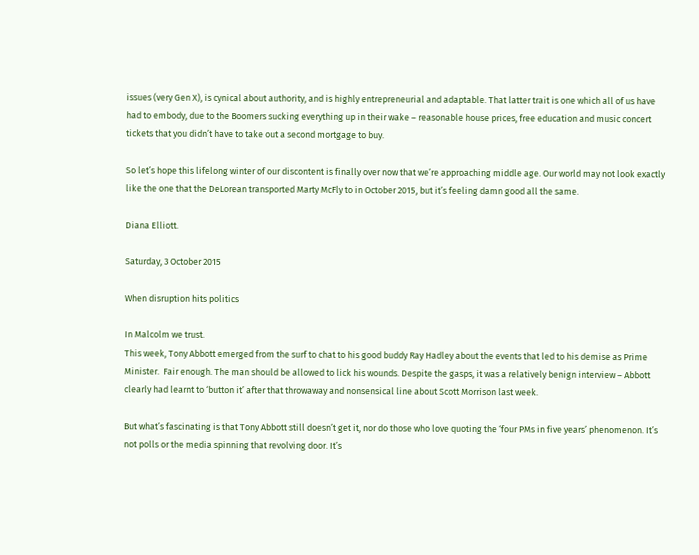issues (very Gen X), is cynical about authority, and is highly entrepreneurial and adaptable. That latter trait is one which all of us have had to embody, due to the Boomers sucking everything up in their wake – reasonable house prices, free education and music concert tickets that you didn’t have to take out a second mortgage to buy.

So let’s hope this lifelong winter of our discontent is finally over now that we’re approaching middle age. Our world may not look exactly like the one that the DeLorean transported Marty McFly to in October 2015, but it’s feeling damn good all the same.

Diana Elliott.

Saturday, 3 October 2015

When disruption hits politics

In Malcolm we trust.
This week, Tony Abbott emerged from the surf to chat to his good buddy Ray Hadley about the events that led to his demise as Prime Minister.  Fair enough. The man should be allowed to lick his wounds. Despite the gasps, it was a relatively benign interview – Abbott clearly had learnt to ‘button it’ after that throwaway and nonsensical line about Scott Morrison last week.

But what’s fascinating is that Tony Abbott still doesn’t get it, nor do those who love quoting the ‘four PMs in five years’ phenomenon. It’s not polls or the media spinning that revolving door. It’s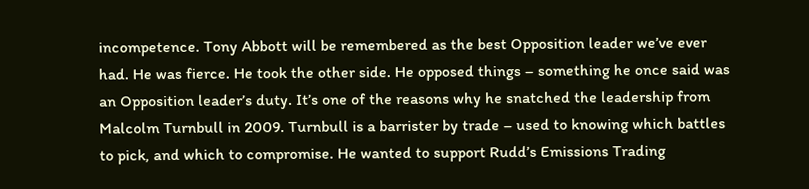incompetence. Tony Abbott will be remembered as the best Opposition leader we’ve ever had. He was fierce. He took the other side. He opposed things – something he once said was an Opposition leader’s duty. It’s one of the reasons why he snatched the leadership from Malcolm Turnbull in 2009. Turnbull is a barrister by trade – used to knowing which battles to pick, and which to compromise. He wanted to support Rudd’s Emissions Trading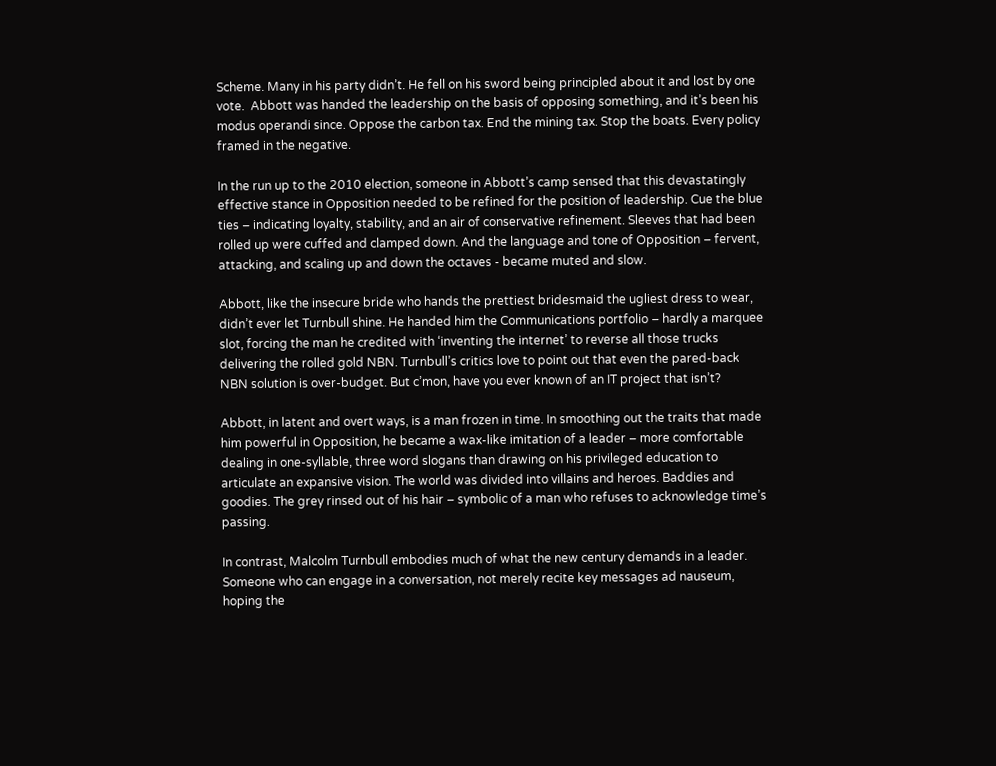Scheme. Many in his party didn’t. He fell on his sword being principled about it and lost by one vote.  Abbott was handed the leadership on the basis of opposing something, and it’s been his modus operandi since. Oppose the carbon tax. End the mining tax. Stop the boats. Every policy framed in the negative.

In the run up to the 2010 election, someone in Abbott’s camp sensed that this devastatingly effective stance in Opposition needed to be refined for the position of leadership. Cue the blue ties – indicating loyalty, stability, and an air of conservative refinement. Sleeves that had been rolled up were cuffed and clamped down. And the language and tone of Opposition – fervent, attacking, and scaling up and down the octaves - became muted and slow.

Abbott, like the insecure bride who hands the prettiest bridesmaid the ugliest dress to wear, didn’t ever let Turnbull shine. He handed him the Communications portfolio – hardly a marquee slot, forcing the man he credited with ‘inventing the internet’ to reverse all those trucks delivering the rolled gold NBN. Turnbull’s critics love to point out that even the pared-back NBN solution is over-budget. But c’mon, have you ever known of an IT project that isn’t?

Abbott, in latent and overt ways, is a man frozen in time. In smoothing out the traits that made him powerful in Opposition, he became a wax-like imitation of a leader – more comfortable dealing in one-syllable, three word slogans than drawing on his privileged education to articulate an expansive vision. The world was divided into villains and heroes. Baddies and goodies. The grey rinsed out of his hair – symbolic of a man who refuses to acknowledge time’s passing.

In contrast, Malcolm Turnbull embodies much of what the new century demands in a leader. Someone who can engage in a conversation, not merely recite key messages ad nauseum, hoping the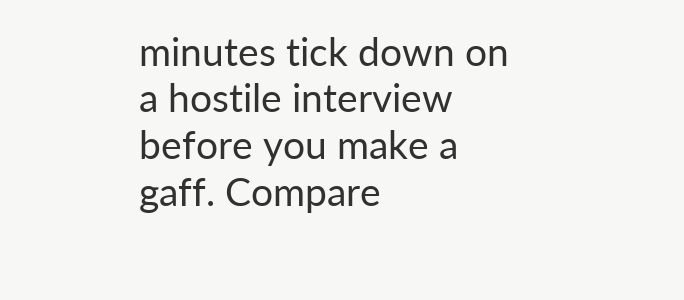minutes tick down on a hostile interview before you make a gaff. Compare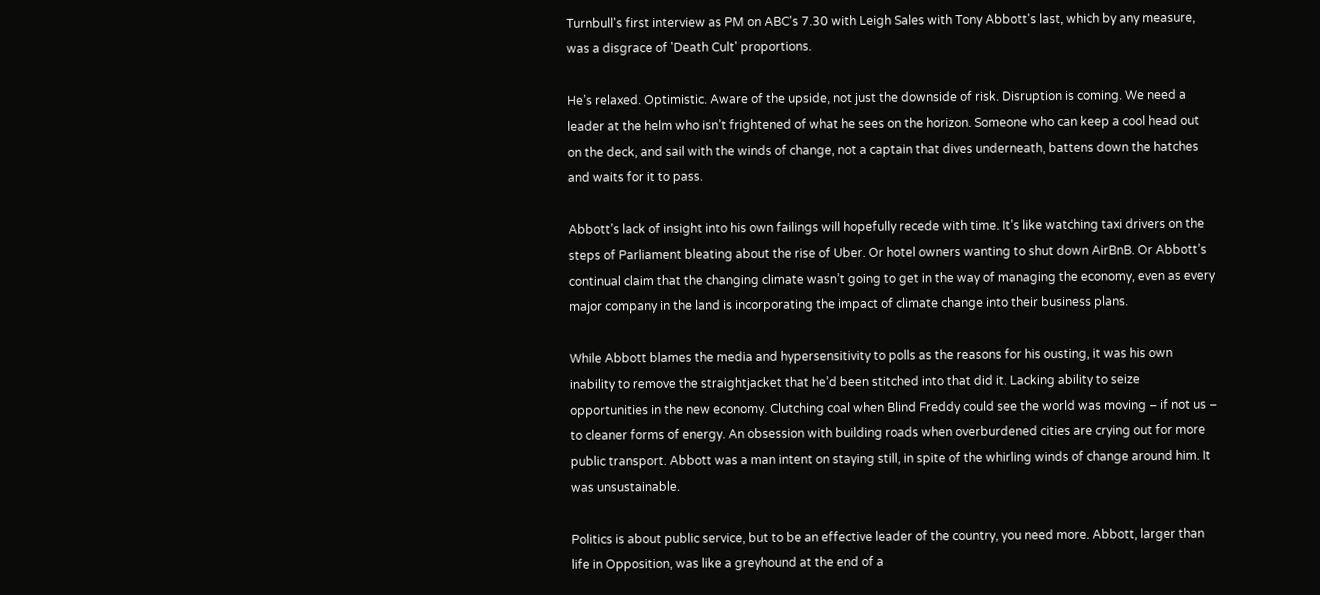Turnbull's first interview as PM on ABC's 7.30 with Leigh Sales with Tony Abbott's last, which by any measure, was a disgrace of 'Death Cult' proportions.

He’s relaxed. Optimistic. Aware of the upside, not just the downside of risk. Disruption is coming. We need a leader at the helm who isn’t frightened of what he sees on the horizon. Someone who can keep a cool head out on the deck, and sail with the winds of change, not a captain that dives underneath, battens down the hatches and waits for it to pass.

Abbott’s lack of insight into his own failings will hopefully recede with time. It’s like watching taxi drivers on the steps of Parliament bleating about the rise of Uber. Or hotel owners wanting to shut down AirBnB. Or Abbott’s continual claim that the changing climate wasn’t going to get in the way of managing the economy, even as every major company in the land is incorporating the impact of climate change into their business plans.

While Abbott blames the media and hypersensitivity to polls as the reasons for his ousting, it was his own inability to remove the straightjacket that he’d been stitched into that did it. Lacking ability to seize opportunities in the new economy. Clutching coal when Blind Freddy could see the world was moving – if not us – to cleaner forms of energy. An obsession with building roads when overburdened cities are crying out for more public transport. Abbott was a man intent on staying still, in spite of the whirling winds of change around him. It was unsustainable.

Politics is about public service, but to be an effective leader of the country, you need more. Abbott, larger than life in Opposition, was like a greyhound at the end of a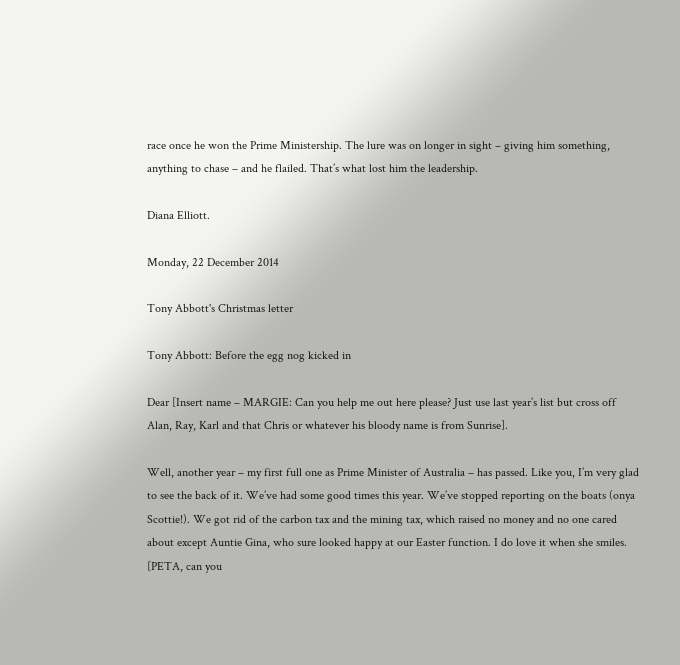race once he won the Prime Ministership. The lure was on longer in sight – giving him something, anything to chase – and he flailed. That’s what lost him the leadership.

Diana Elliott.

Monday, 22 December 2014

Tony Abbott's Christmas letter

Tony Abbott: Before the egg nog kicked in

Dear [Insert name – MARGIE: Can you help me out here please? Just use last year’s list but cross off Alan, Ray, Karl and that Chris or whatever his bloody name is from Sunrise].

Well, another year – my first full one as Prime Minister of Australia – has passed. Like you, I’m very glad to see the back of it. We’ve had some good times this year. We’ve stopped reporting on the boats (onya Scottie!). We got rid of the carbon tax and the mining tax, which raised no money and no one cared about except Auntie Gina, who sure looked happy at our Easter function. I do love it when she smiles. [PETA, can you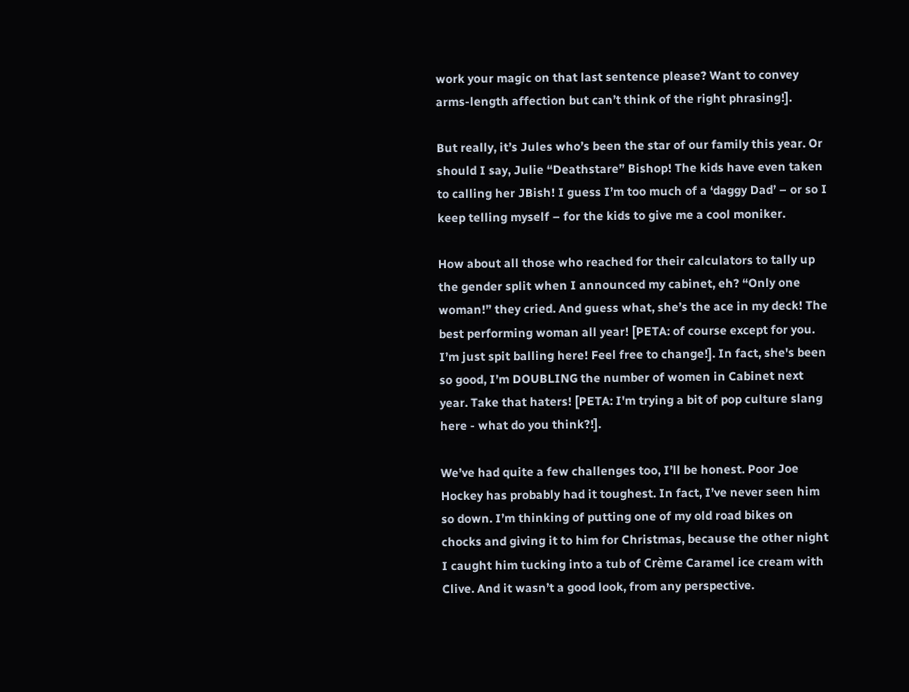work your magic on that last sentence please? Want to convey arms-length affection but can’t think of the right phrasing!].

But really, it’s Jules who’s been the star of our family this year. Or should I say, Julie “Deathstare” Bishop! The kids have even taken to calling her JBish! I guess I’m too much of a ‘daggy Dad’ – or so I keep telling myself – for the kids to give me a cool moniker.

How about all those who reached for their calculators to tally up the gender split when I announced my cabinet, eh? “Only one woman!” they cried. And guess what, she’s the ace in my deck! The best performing woman all year! [PETA: of course except for you. I’m just spit balling here! Feel free to change!]. In fact, she's been so good, I’m DOUBLING the number of women in Cabinet next year. Take that haters! [PETA: I'm trying a bit of pop culture slang here - what do you think?!].

We’ve had quite a few challenges too, I’ll be honest. Poor Joe Hockey has probably had it toughest. In fact, I’ve never seen him so down. I’m thinking of putting one of my old road bikes on chocks and giving it to him for Christmas, because the other night I caught him tucking into a tub of Crème Caramel ice cream with Clive. And it wasn’t a good look, from any perspective.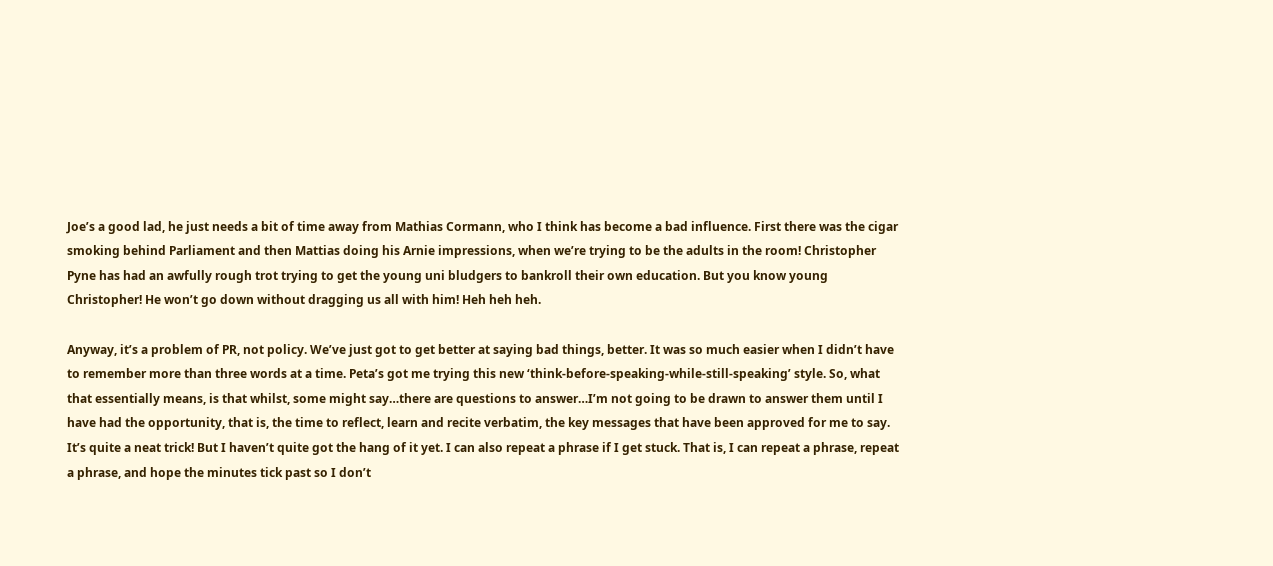Joe’s a good lad, he just needs a bit of time away from Mathias Cormann, who I think has become a bad influence. First there was the cigar smoking behind Parliament and then Mattias doing his Arnie impressions, when we’re trying to be the adults in the room! Christopher Pyne has had an awfully rough trot trying to get the young uni bludgers to bankroll their own education. But you know young Christopher! He won’t go down without dragging us all with him! Heh heh heh.

Anyway, it’s a problem of PR, not policy. We’ve just got to get better at saying bad things, better. It was so much easier when I didn’t have to remember more than three words at a time. Peta’s got me trying this new ‘think-before-speaking-while-still-speaking’ style. So, what that essentially means, is that whilst, some might say…there are questions to answer…I’m not going to be drawn to answer them until I have had the opportunity, that is, the time to reflect, learn and recite verbatim, the key messages that have been approved for me to say.  It’s quite a neat trick! But I haven’t quite got the hang of it yet. I can also repeat a phrase if I get stuck. That is, I can repeat a phrase, repeat a phrase, and hope the minutes tick past so I don’t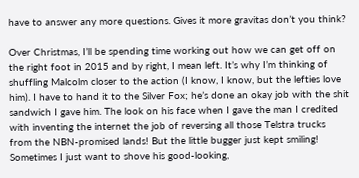have to answer any more questions. Gives it more gravitas don’t you think?

Over Christmas, I’ll be spending time working out how we can get off on the right foot in 2015 and by right, I mean left. It’s why I’m thinking of shuffling Malcolm closer to the action (I know, I know, but the lefties love him). I have to hand it to the Silver Fox; he’s done an okay job with the shit sandwich I gave him. The look on his face when I gave the man I credited with inventing the internet the job of reversing all those Telstra trucks from the NBN-promised lands! But the little bugger just kept smiling! Sometimes I just want to shove his good-looking,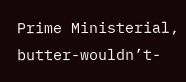Prime Ministerial, butter-wouldn’t-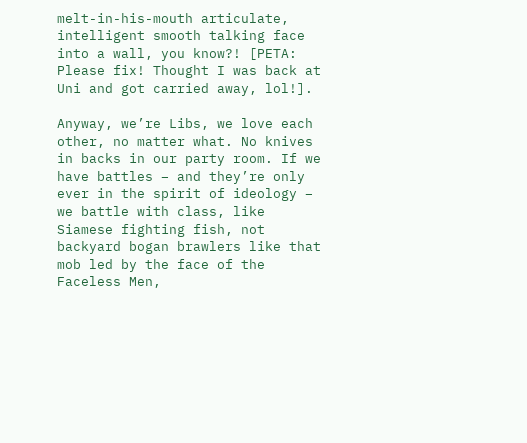melt-in-his-mouth articulate, intelligent smooth talking face into a wall, you know?! [PETA: Please fix! Thought I was back at Uni and got carried away, lol!].

Anyway, we’re Libs, we love each other, no matter what. No knives in backs in our party room. If we have battles – and they’re only ever in the spirit of ideology – we battle with class, like Siamese fighting fish, not backyard bogan brawlers like that mob led by the face of the Faceless Men,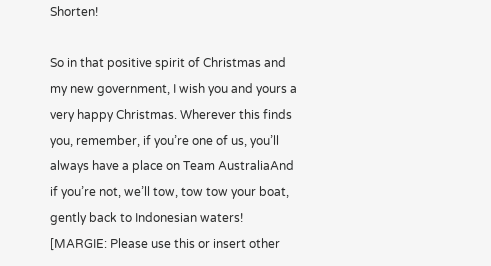Shorten!

So in that positive spirit of Christmas and my new government, I wish you and yours a very happy Christmas. Wherever this finds you, remember, if you’re one of us, you’ll always have a place on Team AustraliaAnd if you’re not, we’ll tow, tow tow your boat, gently back to Indonesian waters! [MARGIE: Please use this or insert other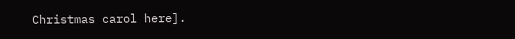Christmas carol here].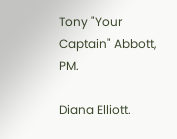Tony "Your Captain" Abbott,  PM.

Diana Elliott.